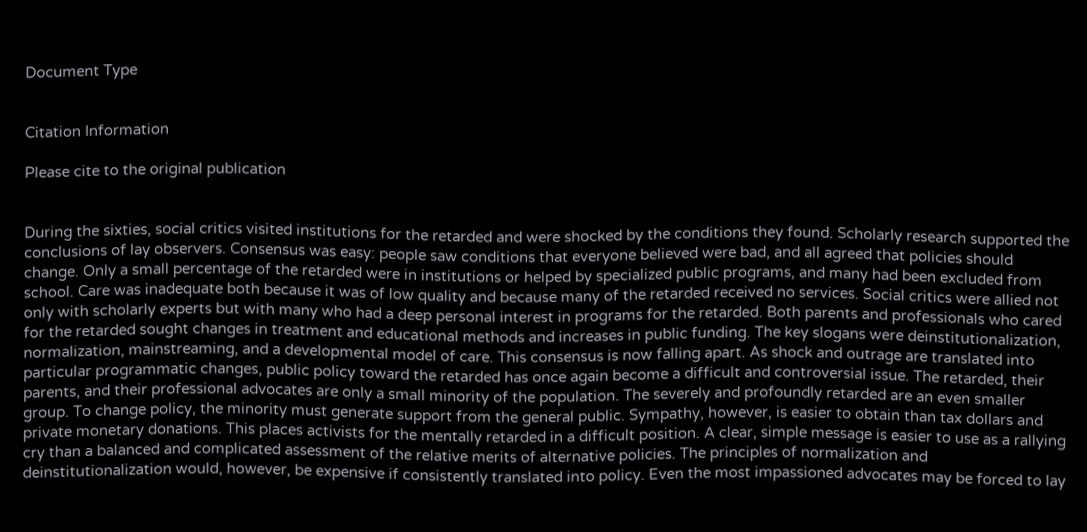Document Type


Citation Information

Please cite to the original publication


During the sixties, social critics visited institutions for the retarded and were shocked by the conditions they found. Scholarly research supported the conclusions of lay observers. Consensus was easy: people saw conditions that everyone believed were bad, and all agreed that policies should change. Only a small percentage of the retarded were in institutions or helped by specialized public programs, and many had been excluded from school. Care was inadequate both because it was of low quality and because many of the retarded received no services. Social critics were allied not only with scholarly experts but with many who had a deep personal interest in programs for the retarded. Both parents and professionals who cared for the retarded sought changes in treatment and educational methods and increases in public funding. The key slogans were deinstitutionalization, normalization, mainstreaming, and a developmental model of care. This consensus is now falling apart. As shock and outrage are translated into particular programmatic changes, public policy toward the retarded has once again become a difficult and controversial issue. The retarded, their parents, and their professional advocates are only a small minority of the population. The severely and profoundly retarded are an even smaller group. To change policy, the minority must generate support from the general public. Sympathy, however, is easier to obtain than tax dollars and private monetary donations. This places activists for the mentally retarded in a difficult position. A clear, simple message is easier to use as a rallying cry than a balanced and complicated assessment of the relative merits of alternative policies. The principles of normalization and deinstitutionalization would, however, be expensive if consistently translated into policy. Even the most impassioned advocates may be forced to lay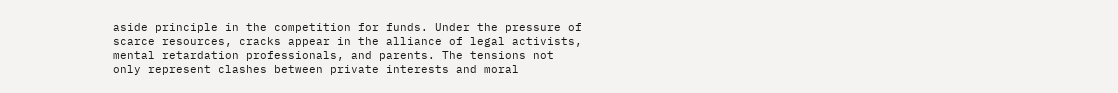aside principle in the competition for funds. Under the pressure of scarce resources, cracks appear in the alliance of legal activists, mental retardation professionals, and parents. The tensions not only represent clashes between private interests and moral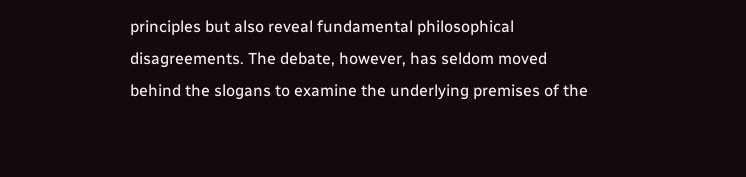principles but also reveal fundamental philosophical disagreements. The debate, however, has seldom moved behind the slogans to examine the underlying premises of the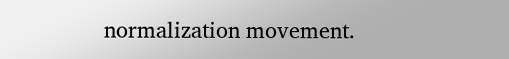normalization movement.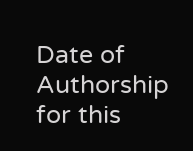Date of Authorship for this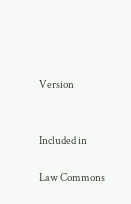Version


Included in

Law Commons